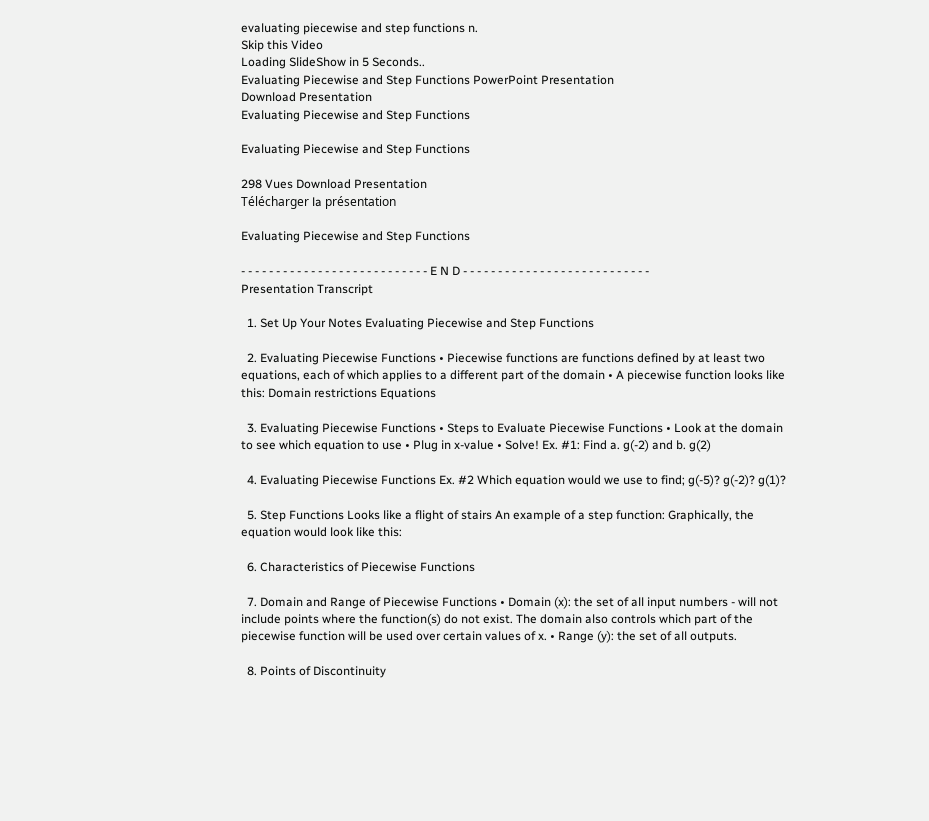evaluating piecewise and step functions n.
Skip this Video
Loading SlideShow in 5 Seconds..
Evaluating Piecewise and Step Functions PowerPoint Presentation
Download Presentation
Evaluating Piecewise and Step Functions

Evaluating Piecewise and Step Functions

298 Vues Download Presentation
Télécharger la présentation

Evaluating Piecewise and Step Functions

- - - - - - - - - - - - - - - - - - - - - - - - - - - E N D - - - - - - - - - - - - - - - - - - - - - - - - - - -
Presentation Transcript

  1. Set Up Your Notes Evaluating Piecewise and Step Functions

  2. Evaluating Piecewise Functions • Piecewise functions are functions defined by at least two equations, each of which applies to a different part of the domain • A piecewise function looks like this: Domain restrictions Equations

  3. Evaluating Piecewise Functions • Steps to Evaluate Piecewise Functions • Look at the domain to see which equation to use • Plug in x-value • Solve! Ex. #1: Find a. g(-2) and b. g(2)

  4. Evaluating Piecewise Functions Ex. #2 Which equation would we use to find; g(-5)? g(-2)? g(1)?

  5. Step Functions Looks like a flight of stairs An example of a step function: Graphically, the equation would look like this:

  6. Characteristics of Piecewise Functions

  7. Domain and Range of Piecewise Functions • Domain (x): the set of all input numbers - will not include points where the function(s) do not exist. The domain also controls which part of the piecewise function will be used over certain values of x. • Range (y): the set of all outputs.

  8. Points of Discontinuity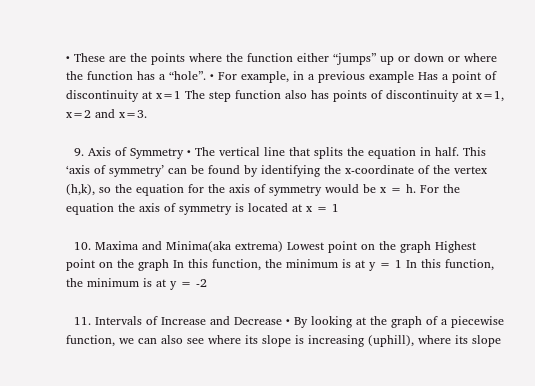• These are the points where the function either “jumps” up or down or where the function has a “hole”. • For example, in a previous example Has a point of discontinuity at x=1 The step function also has points of discontinuity at x=1, x=2 and x=3.

  9. Axis of Symmetry • The vertical line that splits the equation in half. This ‘axis of symmetry’ can be found by identifying the x-coordinate of the vertex (h,k), so the equation for the axis of symmetry would be x = h. For the equation the axis of symmetry is located at x = 1

  10. Maxima and Minima(aka extrema) Lowest point on the graph Highest point on the graph In this function, the minimum is at y = 1 In this function, the minimum is at y = -2

  11. Intervals of Increase and Decrease • By looking at the graph of a piecewise function, we can also see where its slope is increasing (uphill), where its slope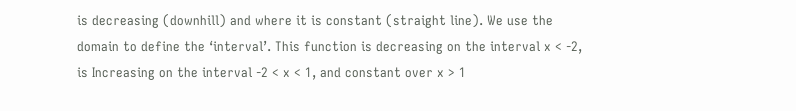is decreasing (downhill) and where it is constant (straight line). We use the domain to define the ‘interval’. This function is decreasing on the interval x < -2, is Increasing on the interval -2 < x < 1, and constant over x > 1